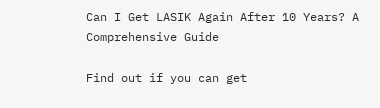Can I Get LASIK Again After 10 Years? A Comprehensive Guide

Find out if you can get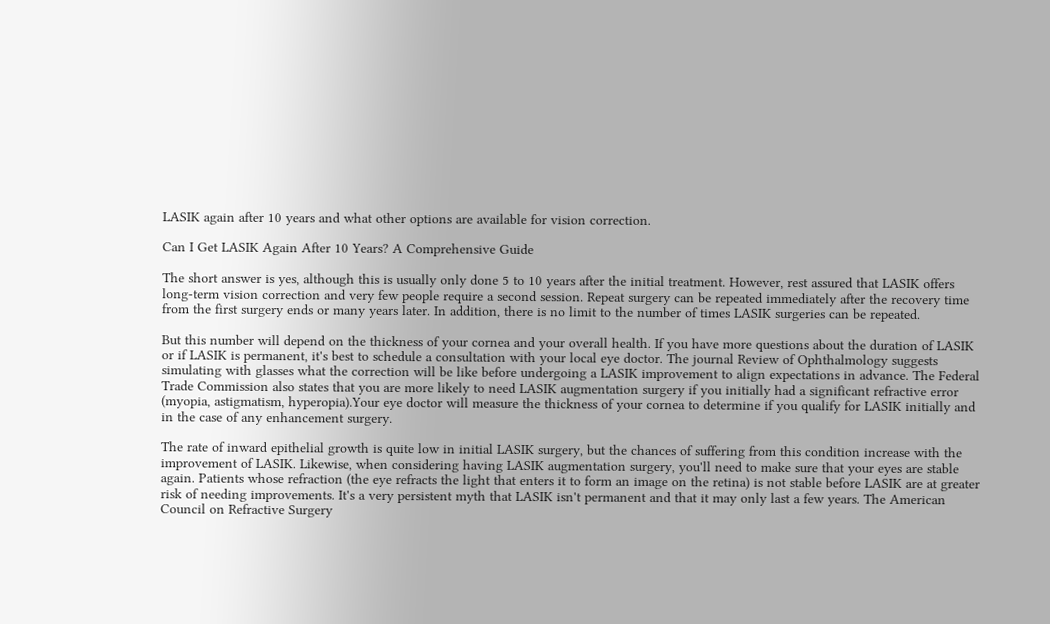LASIK again after 10 years and what other options are available for vision correction.

Can I Get LASIK Again After 10 Years? A Comprehensive Guide

The short answer is yes, although this is usually only done 5 to 10 years after the initial treatment. However, rest assured that LASIK offers long-term vision correction and very few people require a second session. Repeat surgery can be repeated immediately after the recovery time from the first surgery ends or many years later. In addition, there is no limit to the number of times LASIK surgeries can be repeated.

But this number will depend on the thickness of your cornea and your overall health. If you have more questions about the duration of LASIK or if LASIK is permanent, it's best to schedule a consultation with your local eye doctor. The journal Review of Ophthalmology suggests simulating with glasses what the correction will be like before undergoing a LASIK improvement to align expectations in advance. The Federal Trade Commission also states that you are more likely to need LASIK augmentation surgery if you initially had a significant refractive error (myopia, astigmatism, hyperopia).Your eye doctor will measure the thickness of your cornea to determine if you qualify for LASIK initially and in the case of any enhancement surgery.

The rate of inward epithelial growth is quite low in initial LASIK surgery, but the chances of suffering from this condition increase with the improvement of LASIK. Likewise, when considering having LASIK augmentation surgery, you'll need to make sure that your eyes are stable again. Patients whose refraction (the eye refracts the light that enters it to form an image on the retina) is not stable before LASIK are at greater risk of needing improvements. It's a very persistent myth that LASIK isn't permanent and that it may only last a few years. The American Council on Refractive Surgery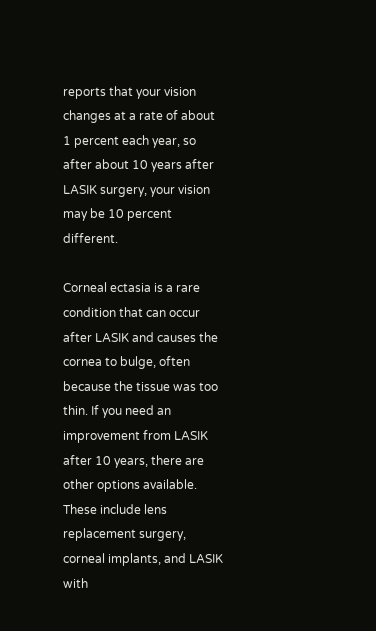reports that your vision changes at a rate of about 1 percent each year, so after about 10 years after LASIK surgery, your vision may be 10 percent different.

Corneal ectasia is a rare condition that can occur after LASIK and causes the cornea to bulge, often because the tissue was too thin. If you need an improvement from LASIK after 10 years, there are other options available. These include lens replacement surgery, corneal implants, and LASIK with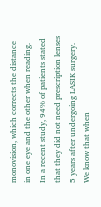monovision, which corrects the distance in one eye and the other when reading. In a recent study, 94% of patients stated that they did not need prescription lenses 5 years after undergoing LASIK surgery. We know that when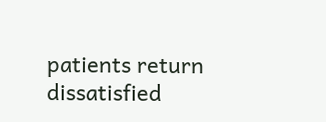patients return dissatisfied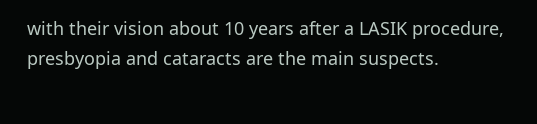with their vision about 10 years after a LASIK procedure, presbyopia and cataracts are the main suspects.